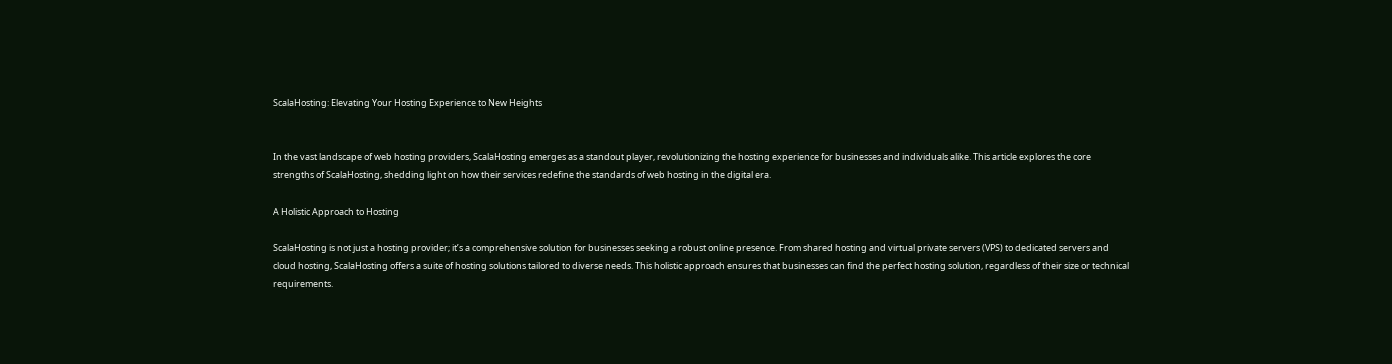ScalaHosting: Elevating Your Hosting Experience to New Heights


In the vast landscape of web hosting providers, ScalaHosting emerges as a standout player, revolutionizing the hosting experience for businesses and individuals alike. This article explores the core strengths of ScalaHosting, shedding light on how their services redefine the standards of web hosting in the digital era.

A Holistic Approach to Hosting

ScalaHosting is not just a hosting provider; it’s a comprehensive solution for businesses seeking a robust online presence. From shared hosting and virtual private servers (VPS) to dedicated servers and cloud hosting, ScalaHosting offers a suite of hosting solutions tailored to diverse needs. This holistic approach ensures that businesses can find the perfect hosting solution, regardless of their size or technical requirements.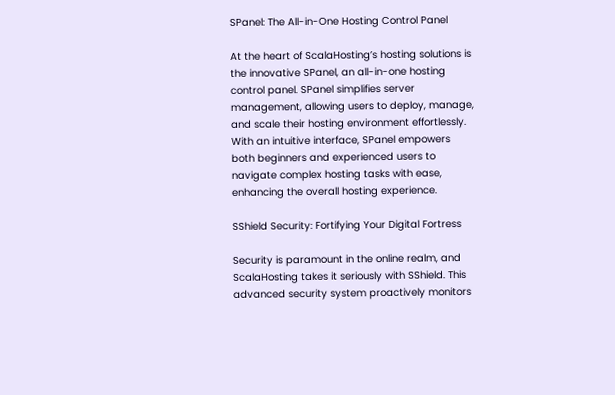SPanel: The All-in-One Hosting Control Panel

At the heart of ScalaHosting’s hosting solutions is the innovative SPanel, an all-in-one hosting control panel. SPanel simplifies server management, allowing users to deploy, manage, and scale their hosting environment effortlessly. With an intuitive interface, SPanel empowers both beginners and experienced users to navigate complex hosting tasks with ease, enhancing the overall hosting experience.

SShield Security: Fortifying Your Digital Fortress

Security is paramount in the online realm, and ScalaHosting takes it seriously with SShield. This advanced security system proactively monitors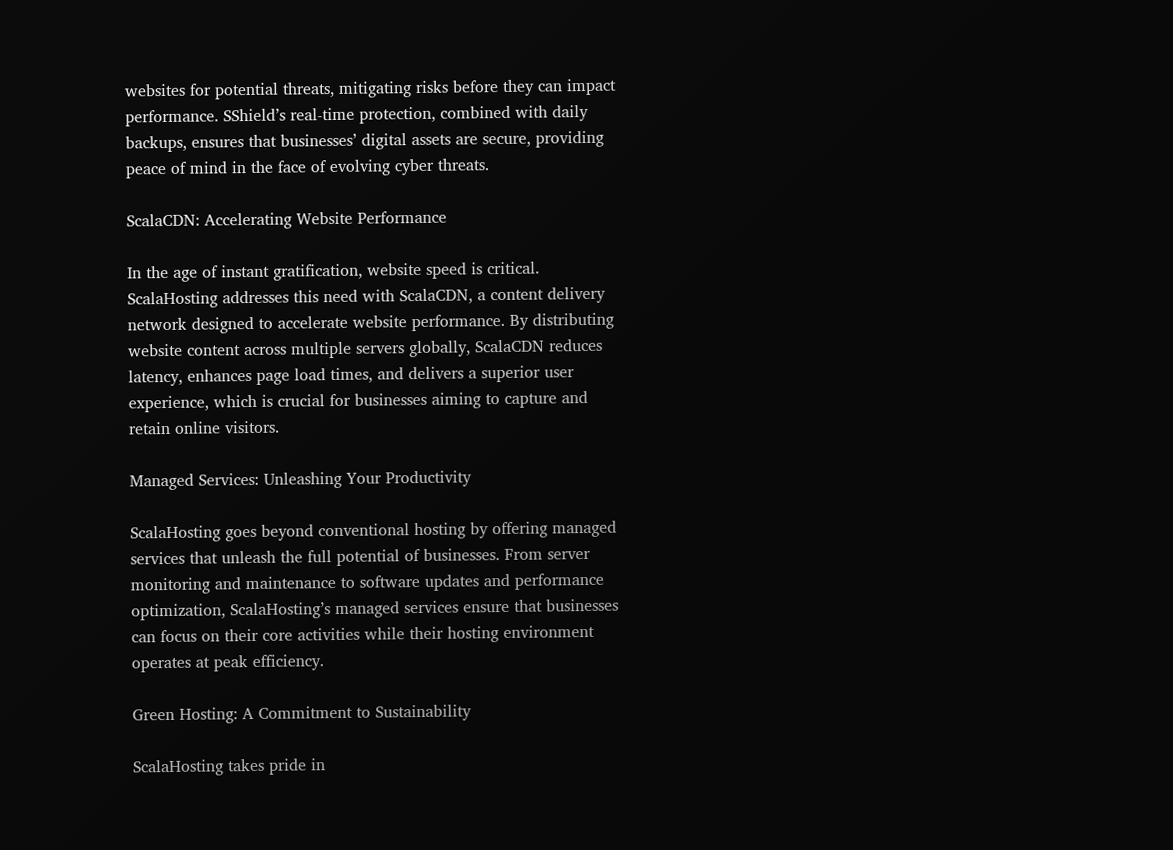websites for potential threats, mitigating risks before they can impact performance. SShield’s real-time protection, combined with daily backups, ensures that businesses’ digital assets are secure, providing peace of mind in the face of evolving cyber threats.

ScalaCDN: Accelerating Website Performance

In the age of instant gratification, website speed is critical. ScalaHosting addresses this need with ScalaCDN, a content delivery network designed to accelerate website performance. By distributing website content across multiple servers globally, ScalaCDN reduces latency, enhances page load times, and delivers a superior user experience, which is crucial for businesses aiming to capture and retain online visitors.

Managed Services: Unleashing Your Productivity

ScalaHosting goes beyond conventional hosting by offering managed services that unleash the full potential of businesses. From server monitoring and maintenance to software updates and performance optimization, ScalaHosting’s managed services ensure that businesses can focus on their core activities while their hosting environment operates at peak efficiency.

Green Hosting: A Commitment to Sustainability

ScalaHosting takes pride in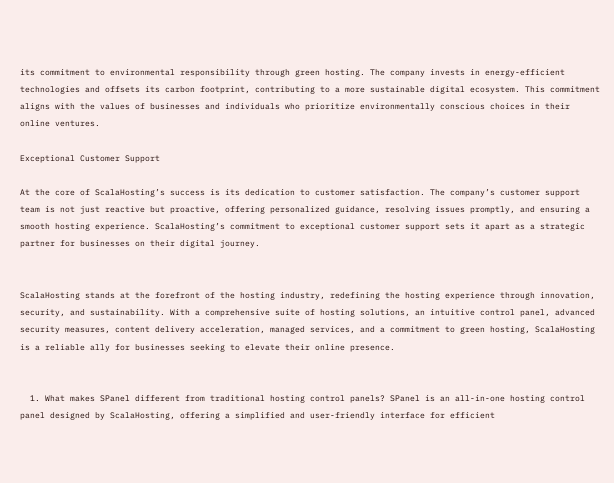its commitment to environmental responsibility through green hosting. The company invests in energy-efficient technologies and offsets its carbon footprint, contributing to a more sustainable digital ecosystem. This commitment aligns with the values of businesses and individuals who prioritize environmentally conscious choices in their online ventures.

Exceptional Customer Support

At the core of ScalaHosting’s success is its dedication to customer satisfaction. The company’s customer support team is not just reactive but proactive, offering personalized guidance, resolving issues promptly, and ensuring a smooth hosting experience. ScalaHosting’s commitment to exceptional customer support sets it apart as a strategic partner for businesses on their digital journey.


ScalaHosting stands at the forefront of the hosting industry, redefining the hosting experience through innovation, security, and sustainability. With a comprehensive suite of hosting solutions, an intuitive control panel, advanced security measures, content delivery acceleration, managed services, and a commitment to green hosting, ScalaHosting is a reliable ally for businesses seeking to elevate their online presence.


  1. What makes SPanel different from traditional hosting control panels? SPanel is an all-in-one hosting control panel designed by ScalaHosting, offering a simplified and user-friendly interface for efficient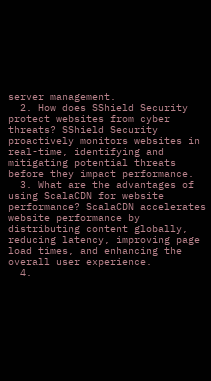server management.
  2. How does SShield Security protect websites from cyber threats? SShield Security proactively monitors websites in real-time, identifying and mitigating potential threats before they impact performance.
  3. What are the advantages of using ScalaCDN for website performance? ScalaCDN accelerates website performance by distributing content globally, reducing latency, improving page load times, and enhancing the overall user experience.
  4.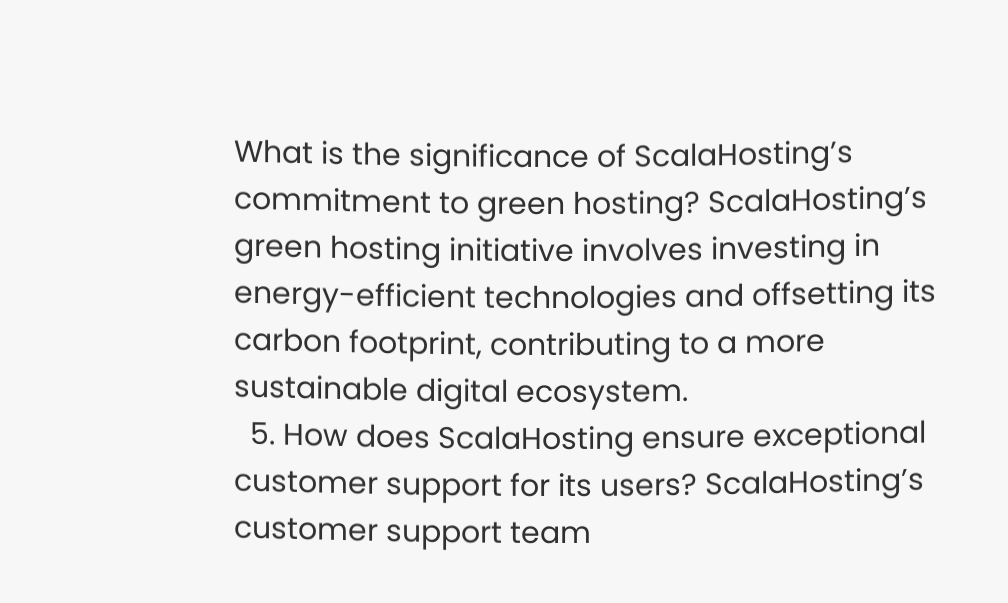What is the significance of ScalaHosting’s commitment to green hosting? ScalaHosting’s green hosting initiative involves investing in energy-efficient technologies and offsetting its carbon footprint, contributing to a more sustainable digital ecosystem.
  5. How does ScalaHosting ensure exceptional customer support for its users? ScalaHosting’s customer support team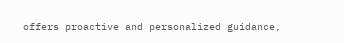offers proactive and personalized guidance,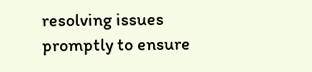resolving issues promptly to ensure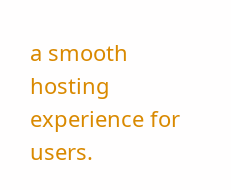a smooth hosting experience for users.